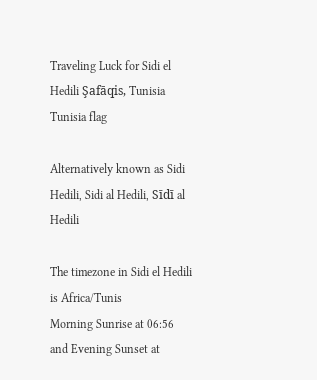Traveling Luck for Sidi el Hedili Şafāqis, Tunisia Tunisia flag

Alternatively known as Sidi Hedili, Sidi al Hedili, Sīdī al Hedili

The timezone in Sidi el Hedili is Africa/Tunis
Morning Sunrise at 06:56 and Evening Sunset at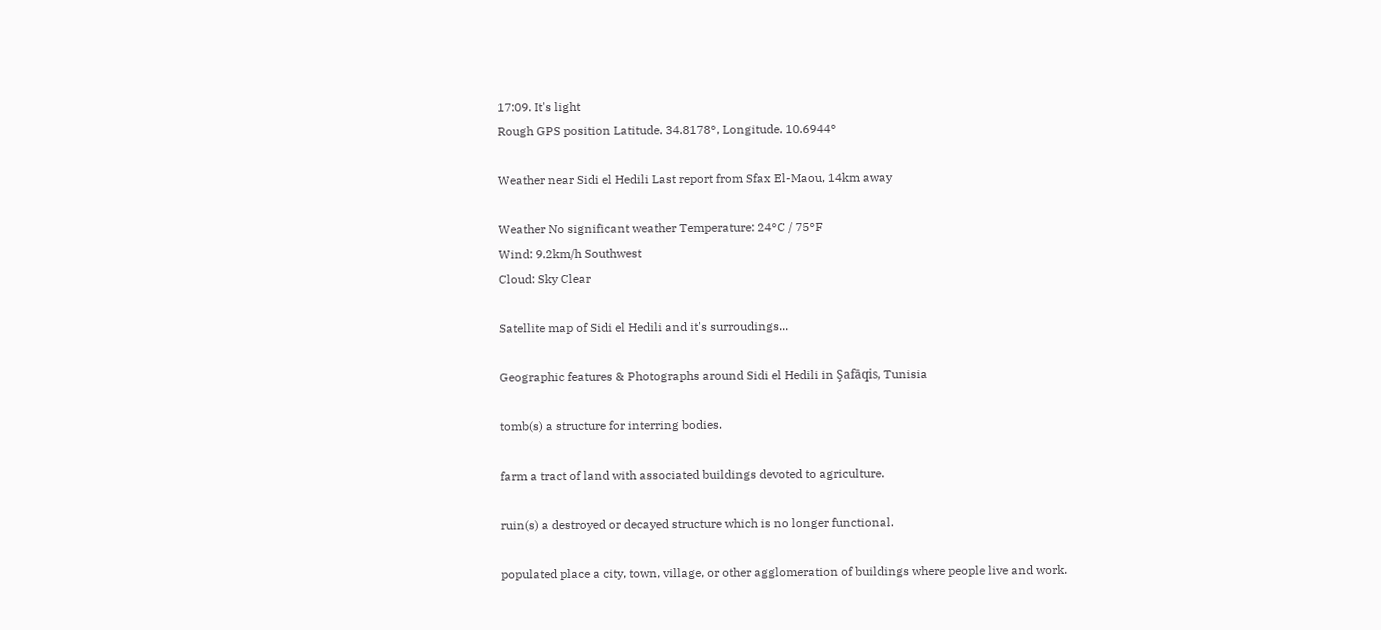17:09. It's light
Rough GPS position Latitude. 34.8178°, Longitude. 10.6944°

Weather near Sidi el Hedili Last report from Sfax El-Maou, 14km away

Weather No significant weather Temperature: 24°C / 75°F
Wind: 9.2km/h Southwest
Cloud: Sky Clear

Satellite map of Sidi el Hedili and it's surroudings...

Geographic features & Photographs around Sidi el Hedili in Şafāqis, Tunisia

tomb(s) a structure for interring bodies.

farm a tract of land with associated buildings devoted to agriculture.

ruin(s) a destroyed or decayed structure which is no longer functional.

populated place a city, town, village, or other agglomeration of buildings where people live and work.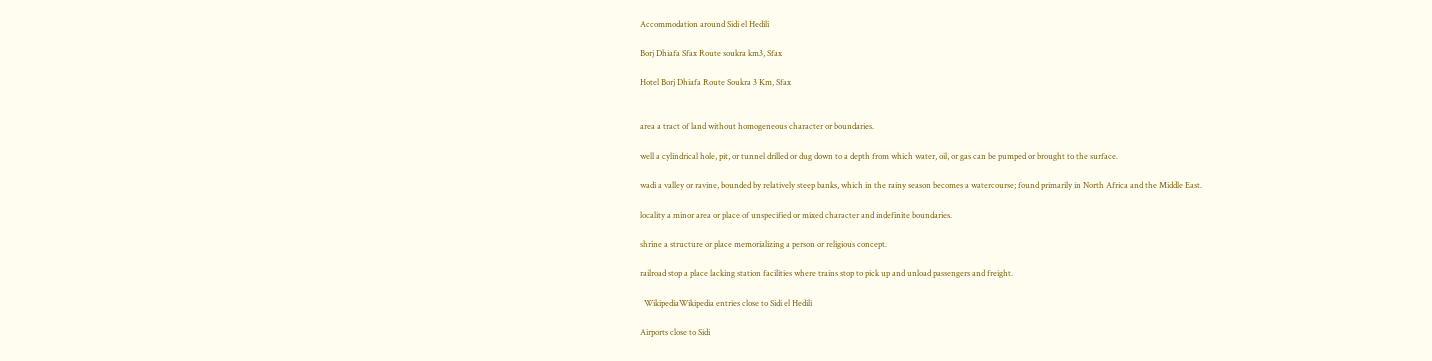Accommodation around Sidi el Hedili

Borj Dhiafa Sfax Route soukra km3, Sfax

Hotel Borj Dhiafa Route Soukra 3 Km, Sfax


area a tract of land without homogeneous character or boundaries.

well a cylindrical hole, pit, or tunnel drilled or dug down to a depth from which water, oil, or gas can be pumped or brought to the surface.

wadi a valley or ravine, bounded by relatively steep banks, which in the rainy season becomes a watercourse; found primarily in North Africa and the Middle East.

locality a minor area or place of unspecified or mixed character and indefinite boundaries.

shrine a structure or place memorializing a person or religious concept.

railroad stop a place lacking station facilities where trains stop to pick up and unload passengers and freight.

  WikipediaWikipedia entries close to Sidi el Hedili

Airports close to Sidi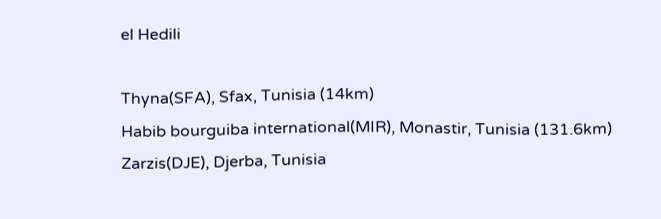el Hedili

Thyna(SFA), Sfax, Tunisia (14km)
Habib bourguiba international(MIR), Monastir, Tunisia (131.6km)
Zarzis(DJE), Djerba, Tunisia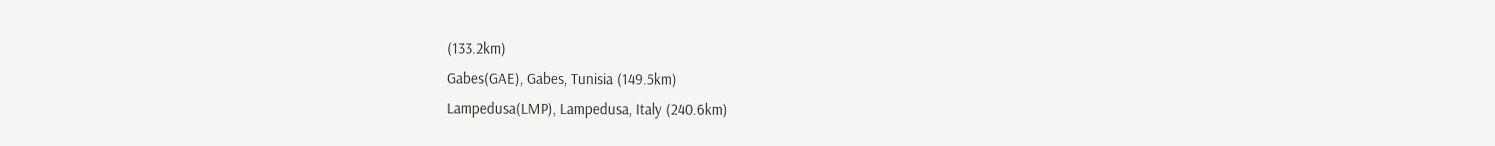(133.2km)
Gabes(GAE), Gabes, Tunisia (149.5km)
Lampedusa(LMP), Lampedusa, Italy (240.6km)